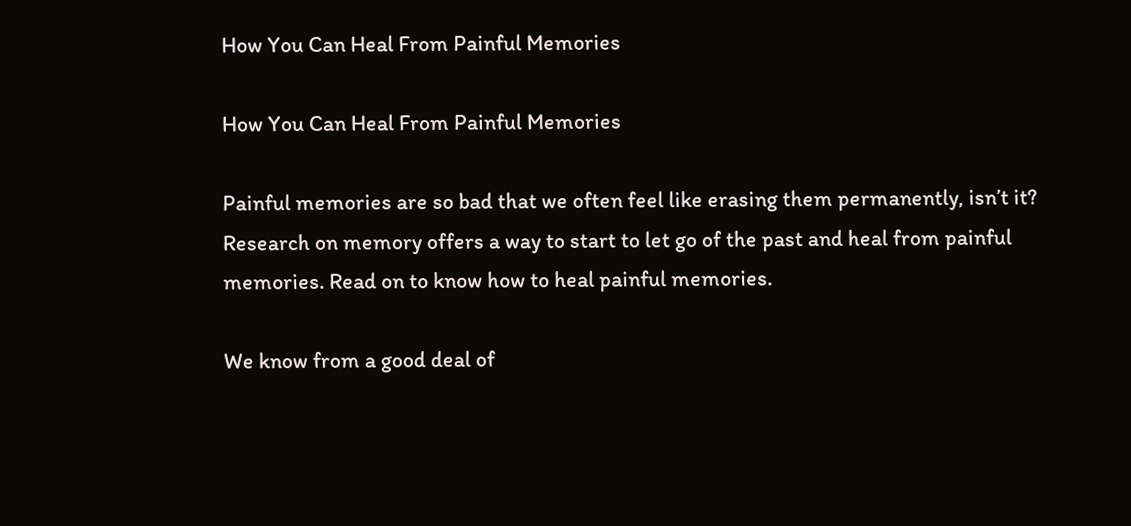How You Can Heal From Painful Memories

How You Can Heal From Painful Memories

Painful memories are so bad that we often feel like erasing them permanently, isn’t it? Research on memory offers a way to start to let go of the past and heal from painful memories. Read on to know how to heal painful memories.

We know from a good deal of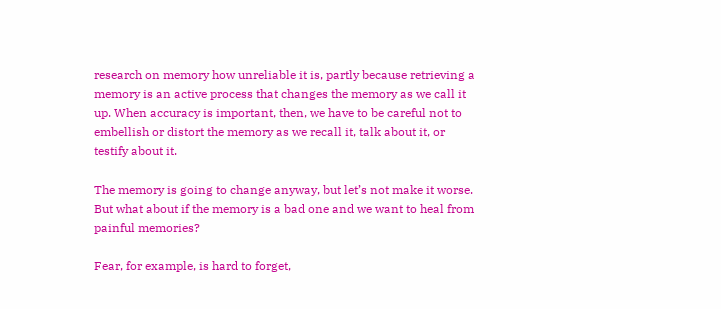research on memory how unreliable it is, partly because retrieving a memory is an active process that changes the memory as we call it up. When accuracy is important, then, we have to be careful not to embellish or distort the memory as we recall it, talk about it, or testify about it.

The memory is going to change anyway, but let’s not make it worse. But what about if the memory is a bad one and we want to heal from painful memories?

Fear, for example, is hard to forget,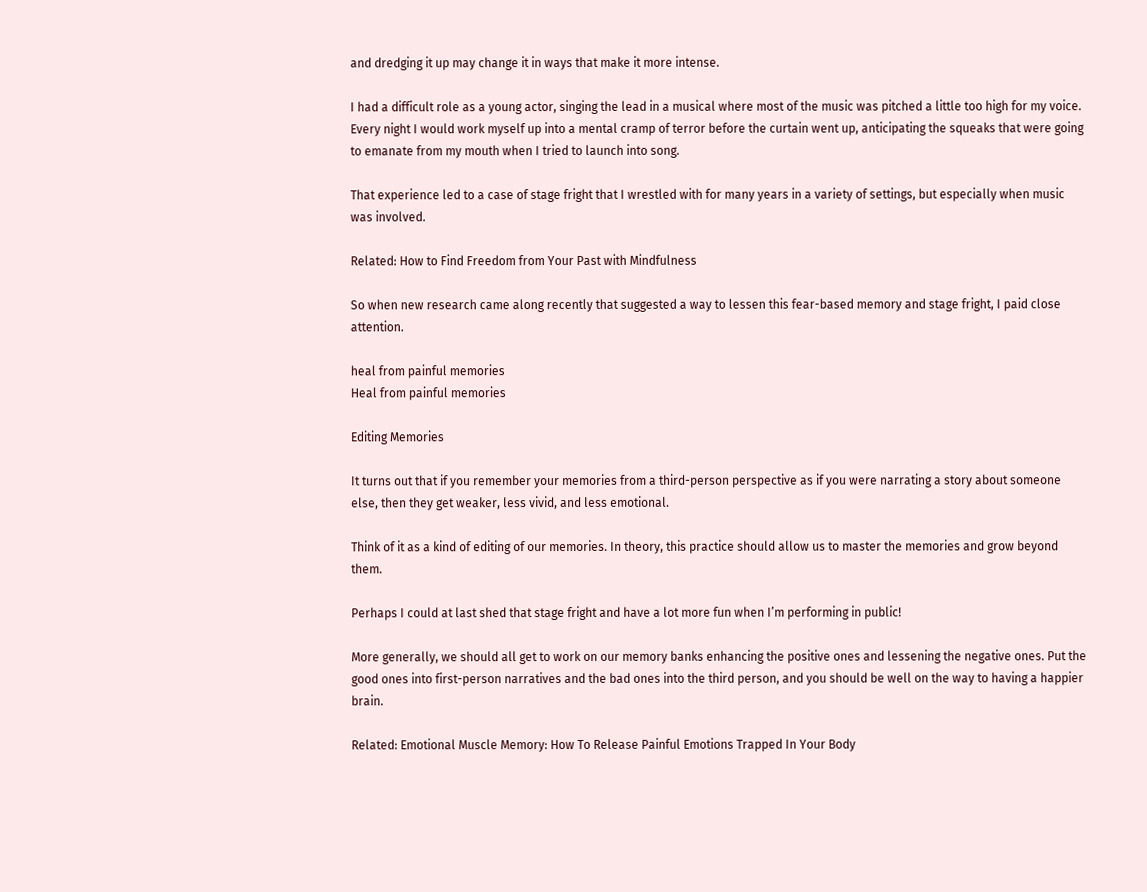and dredging it up may change it in ways that make it more intense.

I had a difficult role as a young actor, singing the lead in a musical where most of the music was pitched a little too high for my voice. Every night I would work myself up into a mental cramp of terror before the curtain went up, anticipating the squeaks that were going to emanate from my mouth when I tried to launch into song.

That experience led to a case of stage fright that I wrestled with for many years in a variety of settings, but especially when music was involved.

Related: How to Find Freedom from Your Past with Mindfulness

So when new research came along recently that suggested a way to lessen this fear-based memory and stage fright, I paid close attention.

heal from painful memories
Heal from painful memories

Editing Memories

It turns out that if you remember your memories from a third-person perspective as if you were narrating a story about someone else, then they get weaker, less vivid, and less emotional.

Think of it as a kind of editing of our memories. In theory, this practice should allow us to master the memories and grow beyond them.

Perhaps I could at last shed that stage fright and have a lot more fun when I’m performing in public!

More generally, we should all get to work on our memory banks enhancing the positive ones and lessening the negative ones. Put the good ones into first-person narratives and the bad ones into the third person, and you should be well on the way to having a happier brain.

Related: Emotional Muscle Memory: How To Release Painful Emotions Trapped In Your Body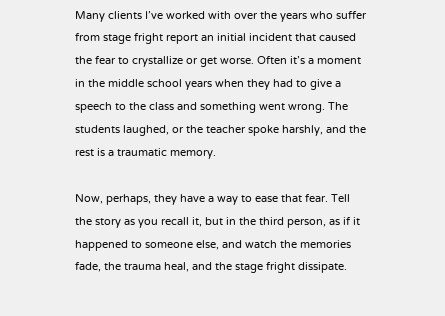Many clients I’ve worked with over the years who suffer from stage fright report an initial incident that caused the fear to crystallize or get worse. Often it’s a moment in the middle school years when they had to give a speech to the class and something went wrong. The students laughed, or the teacher spoke harshly, and the rest is a traumatic memory.

Now, perhaps, they have a way to ease that fear. Tell the story as you recall it, but in the third person, as if it happened to someone else, and watch the memories fade, the trauma heal, and the stage fright dissipate.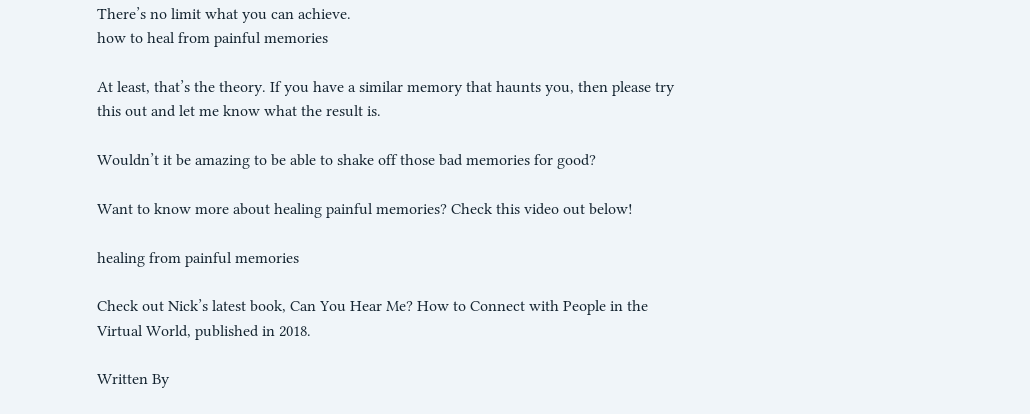There’s no limit what you can achieve.
how to heal from painful memories

At least, that’s the theory. If you have a similar memory that haunts you, then please try this out and let me know what the result is.

Wouldn’t it be amazing to be able to shake off those bad memories for good?

Want to know more about healing painful memories? Check this video out below!

healing from painful memories

Check out Nick’s latest book, Can You Hear Me? How to Connect with People in the Virtual World, published in 2018.

Written By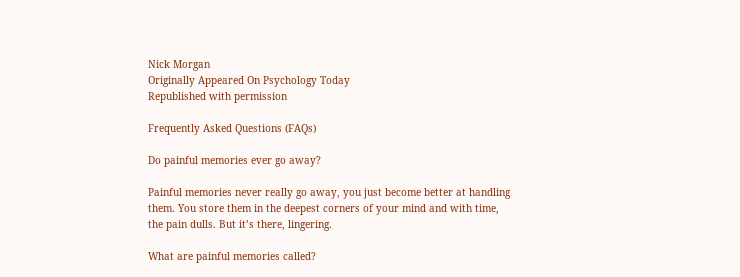Nick Morgan
Originally Appeared On Psychology Today
Republished with permission

Frequently Asked Questions (FAQs)

Do painful memories ever go away?

Painful memories never really go away, you just become better at handling them. You store them in the deepest corners of your mind and with time, the pain dulls. But it’s there, lingering.

What are painful memories called?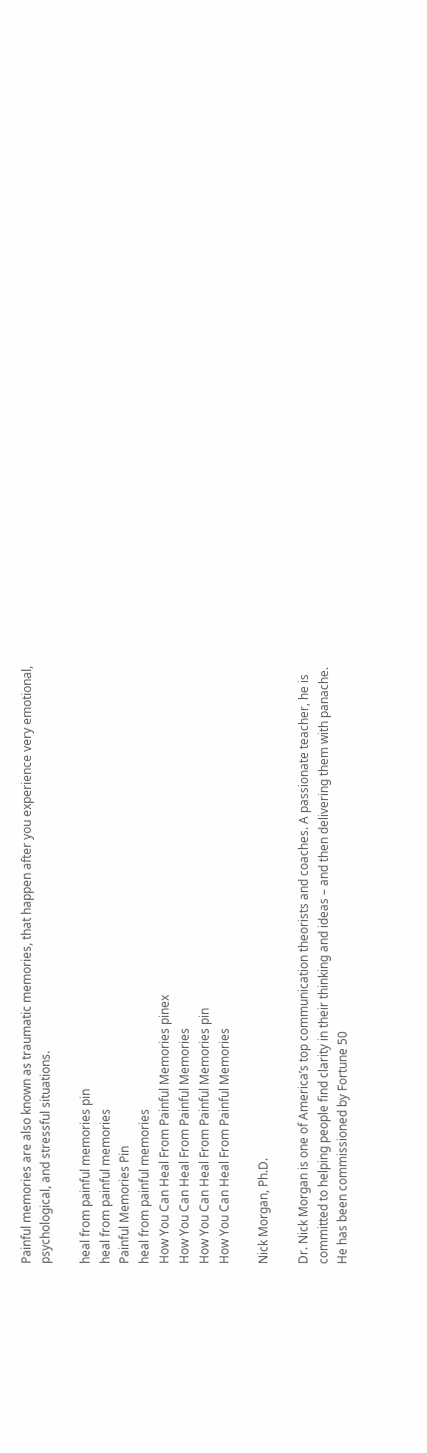Painful memories are also known as traumatic memories, that happen after you experience very emotional, psychological, and stressful situations.

heal from painful memories pin
heal from painful memories
Painful Memories Pin
heal from painful memories
How You Can Heal From Painful Memories pinex
How You Can Heal From Painful Memories
How You Can Heal From Painful Memories pin
How You Can Heal From Painful Memories

Nick Morgan, Ph.D.

Dr. Nick Morgan is one of America’s top communication theorists and coaches. A passionate teacher, he is committed to helping people find clarity in their thinking and ideas – and then delivering them with panache. He has been commissioned by Fortune 50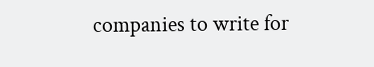companies to write for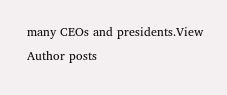many CEOs and presidents.View Author posts